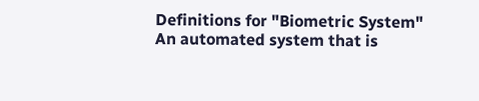Definitions for "Biometric System"
An automated system that is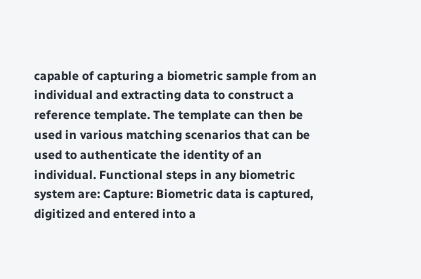capable of capturing a biometric sample from an individual and extracting data to construct a reference template. The template can then be used in various matching scenarios that can be used to authenticate the identity of an individual. Functional steps in any biometric system are: Capture: Biometric data is captured, digitized and entered into a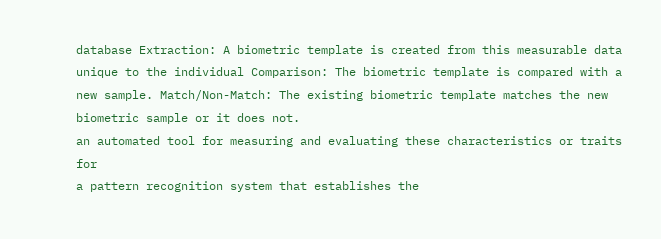database Extraction: A biometric template is created from this measurable data unique to the individual Comparison: The biometric template is compared with a new sample. Match/Non-Match: The existing biometric template matches the new biometric sample or it does not.
an automated tool for measuring and evaluating these characteristics or traits for
a pattern recognition system that establishes the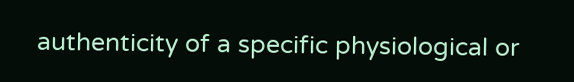authenticity of a specific physiological or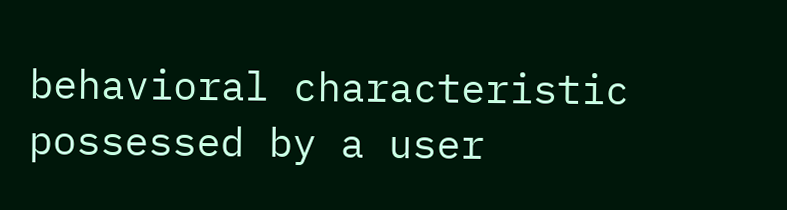behavioral characteristic possessed by a user